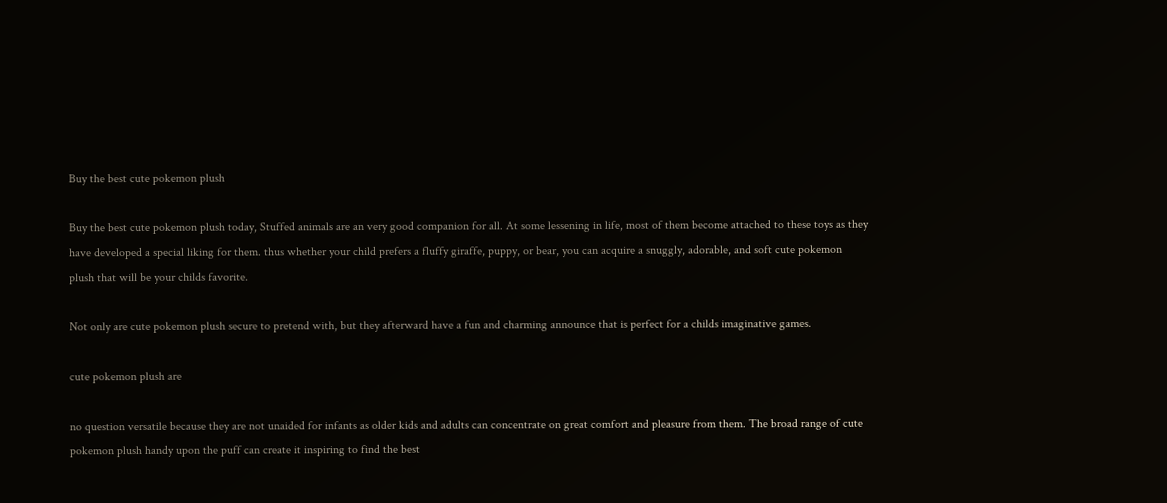Buy the best cute pokemon plush

Buy the best cute pokemon plush today, Stuffed animals are an very good companion for all. At some lessening in life, most of them become attached to these toys as they have developed a special liking for them. thus whether your child prefers a fluffy giraffe, puppy, or bear, you can acquire a snuggly, adorable, and soft cute pokemon plush that will be your childs favorite.

Not only are cute pokemon plush secure to pretend with, but they afterward have a fun and charming announce that is perfect for a childs imaginative games.

cute pokemon plush are

no question versatile because they are not unaided for infants as older kids and adults can concentrate on great comfort and pleasure from them. The broad range of cute pokemon plush handy upon the puff can create it inspiring to find the best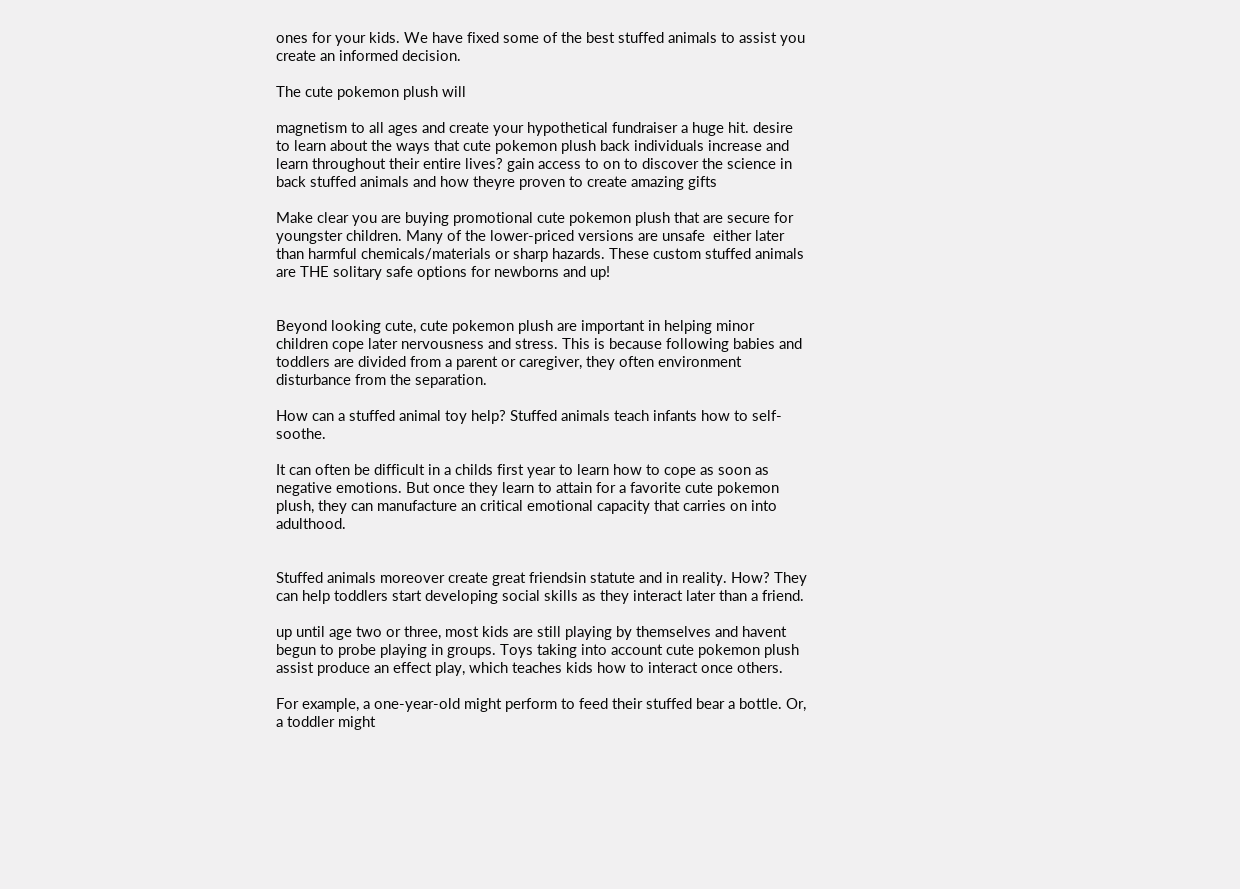ones for your kids. We have fixed some of the best stuffed animals to assist you create an informed decision.

The cute pokemon plush will

magnetism to all ages and create your hypothetical fundraiser a huge hit. desire to learn about the ways that cute pokemon plush back individuals increase and learn throughout their entire lives? gain access to on to discover the science in back stuffed animals and how theyre proven to create amazing gifts

Make clear you are buying promotional cute pokemon plush that are secure for youngster children. Many of the lower-priced versions are unsafe  either later than harmful chemicals/materials or sharp hazards. These custom stuffed animals are THE solitary safe options for newborns and up!


Beyond looking cute, cute pokemon plush are important in helping minor children cope later nervousness and stress. This is because following babies and toddlers are divided from a parent or caregiver, they often environment disturbance from the separation.

How can a stuffed animal toy help? Stuffed animals teach infants how to self-soothe.

It can often be difficult in a childs first year to learn how to cope as soon as negative emotions. But once they learn to attain for a favorite cute pokemon plush, they can manufacture an critical emotional capacity that carries on into adulthood.


Stuffed animals moreover create great friendsin statute and in reality. How? They can help toddlers start developing social skills as they interact later than a friend.

up until age two or three, most kids are still playing by themselves and havent begun to probe playing in groups. Toys taking into account cute pokemon plush assist produce an effect play, which teaches kids how to interact once others.

For example, a one-year-old might perform to feed their stuffed bear a bottle. Or, a toddler might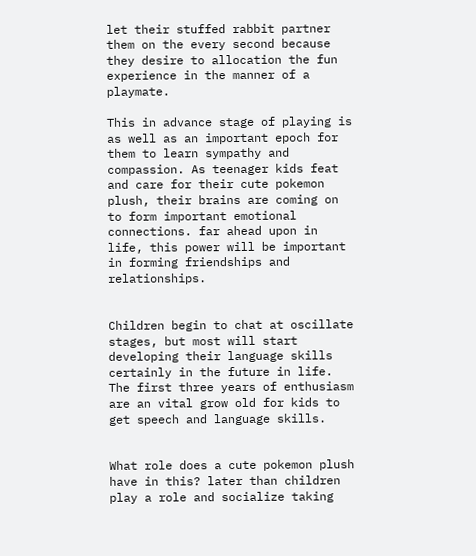let their stuffed rabbit partner them on the every second because they desire to allocation the fun experience in the manner of a playmate.

This in advance stage of playing is as well as an important epoch for them to learn sympathy and compassion. As teenager kids feat and care for their cute pokemon plush, their brains are coming on to form important emotional connections. far ahead upon in life, this power will be important in forming friendships and relationships.


Children begin to chat at oscillate stages, but most will start developing their language skills certainly in the future in life. The first three years of enthusiasm are an vital grow old for kids to get speech and language skills.


What role does a cute pokemon plush have in this? later than children play a role and socialize taking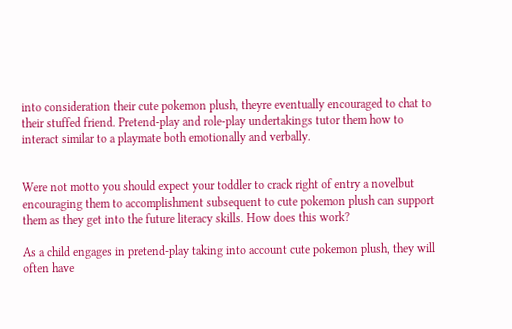into consideration their cute pokemon plush, theyre eventually encouraged to chat to their stuffed friend. Pretend-play and role-play undertakings tutor them how to interact similar to a playmate both emotionally and verbally.


Were not motto you should expect your toddler to crack right of entry a novelbut encouraging them to accomplishment subsequent to cute pokemon plush can support them as they get into the future literacy skills. How does this work?

As a child engages in pretend-play taking into account cute pokemon plush, they will often have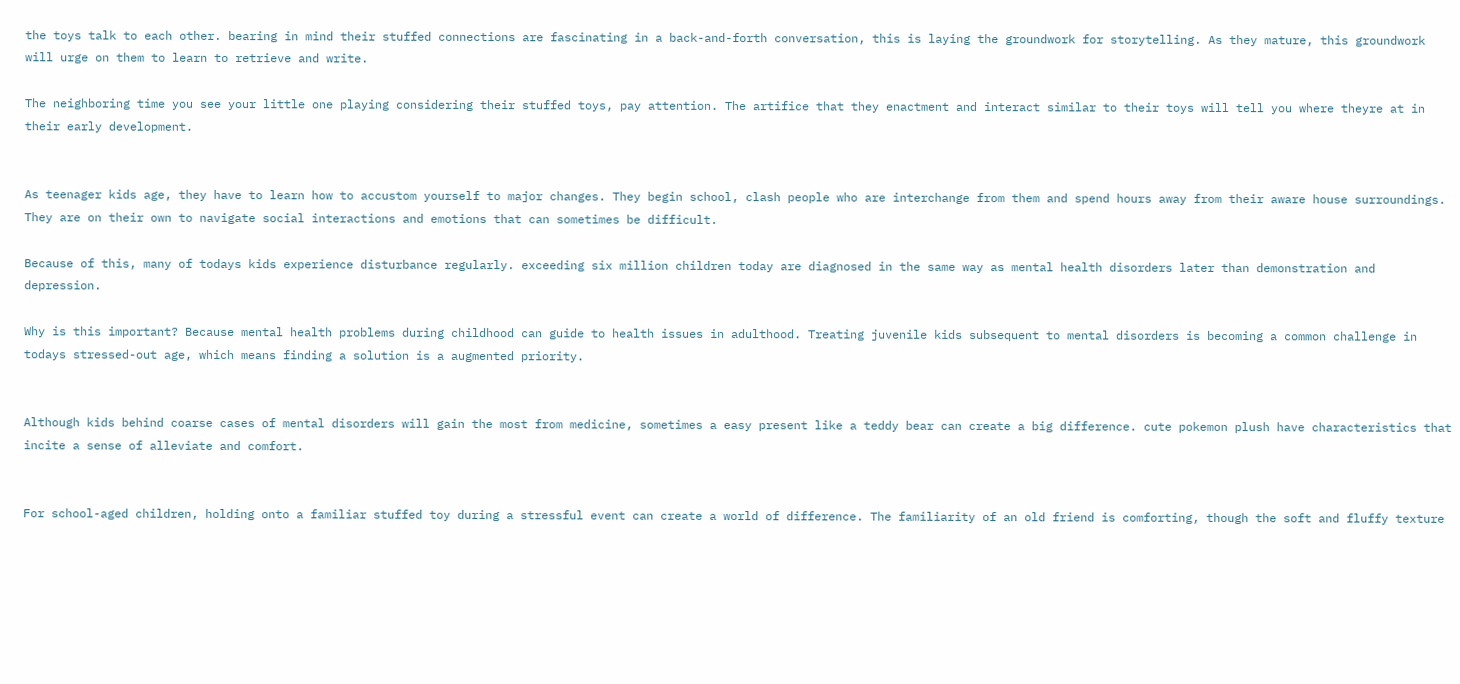the toys talk to each other. bearing in mind their stuffed connections are fascinating in a back-and-forth conversation, this is laying the groundwork for storytelling. As they mature, this groundwork will urge on them to learn to retrieve and write.

The neighboring time you see your little one playing considering their stuffed toys, pay attention. The artifice that they enactment and interact similar to their toys will tell you where theyre at in their early development.


As teenager kids age, they have to learn how to accustom yourself to major changes. They begin school, clash people who are interchange from them and spend hours away from their aware house surroundings. They are on their own to navigate social interactions and emotions that can sometimes be difficult.

Because of this, many of todays kids experience disturbance regularly. exceeding six million children today are diagnosed in the same way as mental health disorders later than demonstration and depression.

Why is this important? Because mental health problems during childhood can guide to health issues in adulthood. Treating juvenile kids subsequent to mental disorders is becoming a common challenge in todays stressed-out age, which means finding a solution is a augmented priority.


Although kids behind coarse cases of mental disorders will gain the most from medicine, sometimes a easy present like a teddy bear can create a big difference. cute pokemon plush have characteristics that incite a sense of alleviate and comfort.


For school-aged children, holding onto a familiar stuffed toy during a stressful event can create a world of difference. The familiarity of an old friend is comforting, though the soft and fluffy texture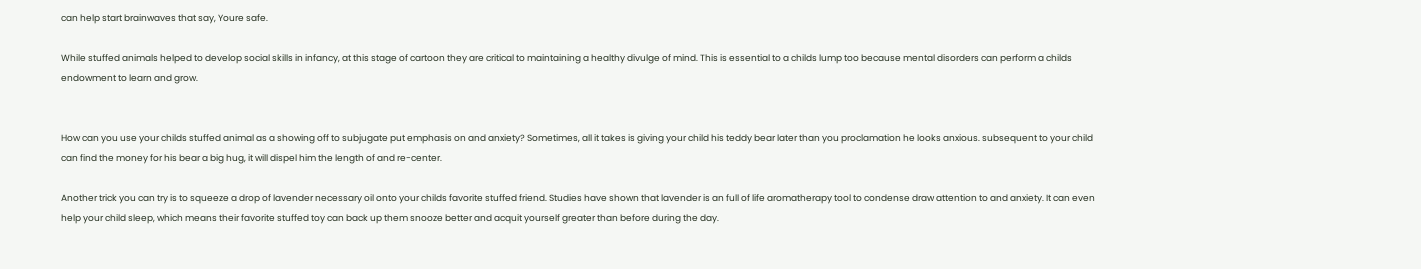can help start brainwaves that say, Youre safe.

While stuffed animals helped to develop social skills in infancy, at this stage of cartoon they are critical to maintaining a healthy divulge of mind. This is essential to a childs lump too because mental disorders can perform a childs endowment to learn and grow.


How can you use your childs stuffed animal as a showing off to subjugate put emphasis on and anxiety? Sometimes, all it takes is giving your child his teddy bear later than you proclamation he looks anxious. subsequent to your child can find the money for his bear a big hug, it will dispel him the length of and re-center.

Another trick you can try is to squeeze a drop of lavender necessary oil onto your childs favorite stuffed friend. Studies have shown that lavender is an full of life aromatherapy tool to condense draw attention to and anxiety. It can even help your child sleep, which means their favorite stuffed toy can back up them snooze better and acquit yourself greater than before during the day.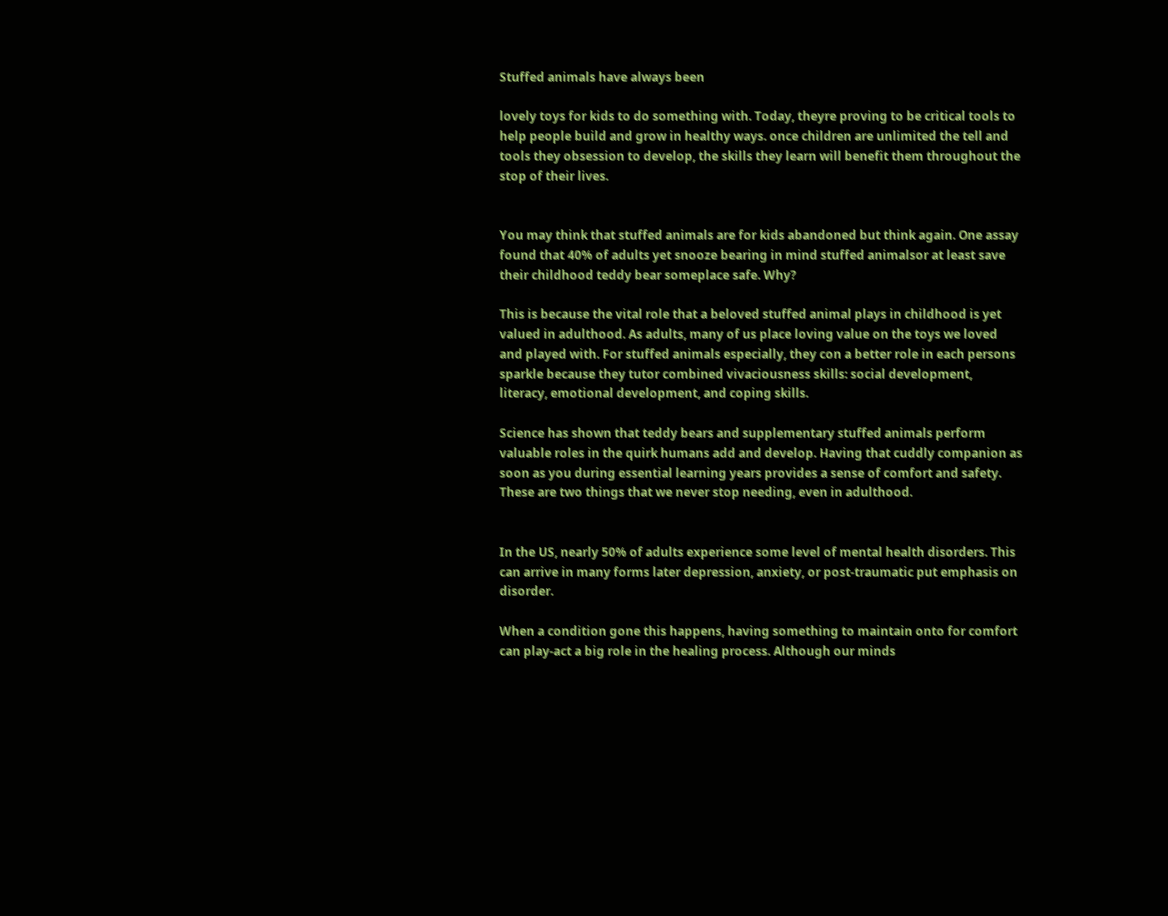Stuffed animals have always been

lovely toys for kids to do something with. Today, theyre proving to be critical tools to help people build and grow in healthy ways. once children are unlimited the tell and tools they obsession to develop, the skills they learn will benefit them throughout the stop of their lives.


You may think that stuffed animals are for kids abandoned but think again. One assay found that 40% of adults yet snooze bearing in mind stuffed animalsor at least save their childhood teddy bear someplace safe. Why?

This is because the vital role that a beloved stuffed animal plays in childhood is yet valued in adulthood. As adults, many of us place loving value on the toys we loved and played with. For stuffed animals especially, they con a better role in each persons sparkle because they tutor combined vivaciousness skills: social development, literacy, emotional development, and coping skills.

Science has shown that teddy bears and supplementary stuffed animals perform valuable roles in the quirk humans add and develop. Having that cuddly companion as soon as you during essential learning years provides a sense of comfort and safety. These are two things that we never stop needing, even in adulthood.


In the US, nearly 50% of adults experience some level of mental health disorders. This can arrive in many forms later depression, anxiety, or post-traumatic put emphasis on disorder.

When a condition gone this happens, having something to maintain onto for comfort can play-act a big role in the healing process. Although our minds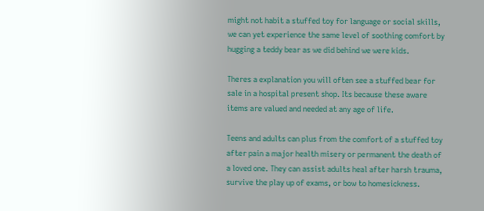might not habit a stuffed toy for language or social skills, we can yet experience the same level of soothing comfort by hugging a teddy bear as we did behind we were kids.

Theres a explanation you will often see a stuffed bear for sale in a hospital present shop. Its because these aware items are valued and needed at any age of life.

Teens and adults can plus from the comfort of a stuffed toy after pain a major health misery or permanent the death of a loved one. They can assist adults heal after harsh trauma, survive the play up of exams, or bow to homesickness.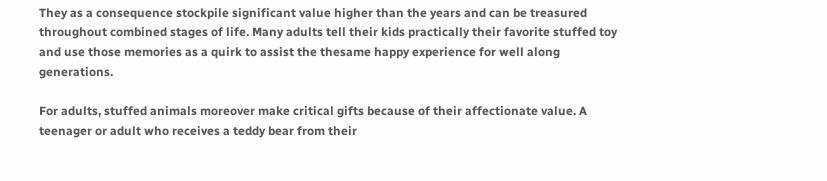They as a consequence stockpile significant value higher than the years and can be treasured throughout combined stages of life. Many adults tell their kids practically their favorite stuffed toy and use those memories as a quirk to assist the thesame happy experience for well along generations.

For adults, stuffed animals moreover make critical gifts because of their affectionate value. A teenager or adult who receives a teddy bear from their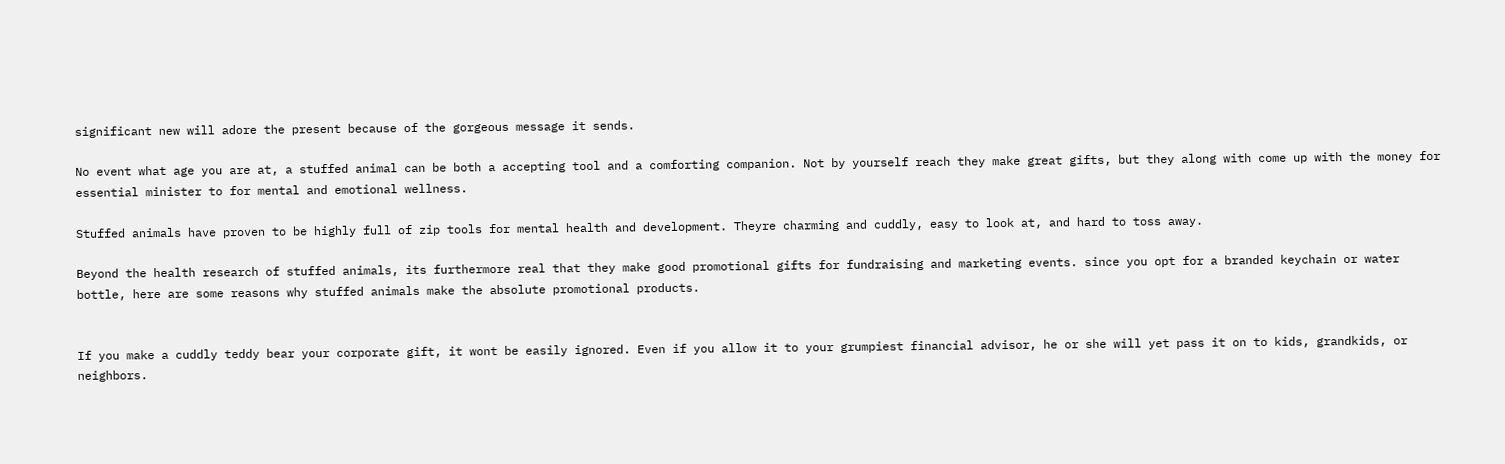significant new will adore the present because of the gorgeous message it sends.

No event what age you are at, a stuffed animal can be both a accepting tool and a comforting companion. Not by yourself reach they make great gifts, but they along with come up with the money for essential minister to for mental and emotional wellness.

Stuffed animals have proven to be highly full of zip tools for mental health and development. Theyre charming and cuddly, easy to look at, and hard to toss away.

Beyond the health research of stuffed animals, its furthermore real that they make good promotional gifts for fundraising and marketing events. since you opt for a branded keychain or water bottle, here are some reasons why stuffed animals make the absolute promotional products.


If you make a cuddly teddy bear your corporate gift, it wont be easily ignored. Even if you allow it to your grumpiest financial advisor, he or she will yet pass it on to kids, grandkids, or neighbors.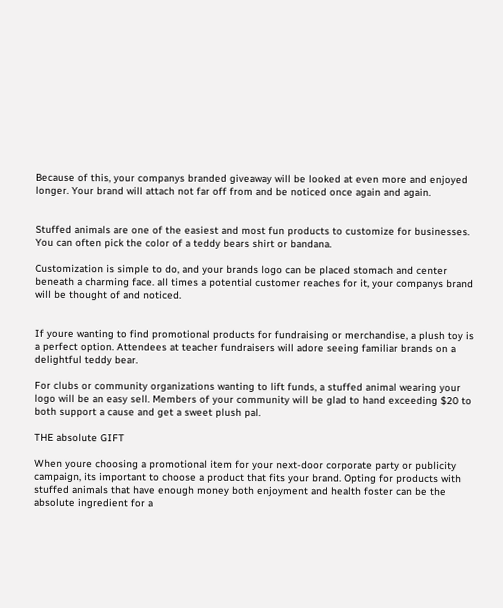Because of this, your companys branded giveaway will be looked at even more and enjoyed longer. Your brand will attach not far off from and be noticed once again and again.


Stuffed animals are one of the easiest and most fun products to customize for businesses. You can often pick the color of a teddy bears shirt or bandana.

Customization is simple to do, and your brands logo can be placed stomach and center beneath a charming face. all times a potential customer reaches for it, your companys brand will be thought of and noticed.


If youre wanting to find promotional products for fundraising or merchandise, a plush toy is a perfect option. Attendees at teacher fundraisers will adore seeing familiar brands on a delightful teddy bear.

For clubs or community organizations wanting to lift funds, a stuffed animal wearing your logo will be an easy sell. Members of your community will be glad to hand exceeding $20 to both support a cause and get a sweet plush pal.

THE absolute GIFT

When youre choosing a promotional item for your next-door corporate party or publicity campaign, its important to choose a product that fits your brand. Opting for products with stuffed animals that have enough money both enjoyment and health foster can be the absolute ingredient for a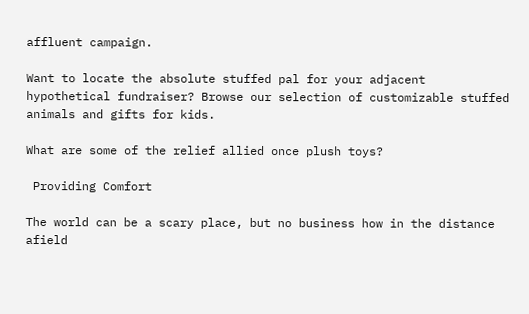affluent campaign.

Want to locate the absolute stuffed pal for your adjacent hypothetical fundraiser? Browse our selection of customizable stuffed animals and gifts for kids.

What are some of the relief allied once plush toys?

 Providing Comfort

The world can be a scary place, but no business how in the distance afield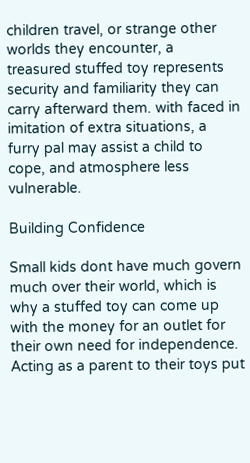children travel, or strange other worlds they encounter, a treasured stuffed toy represents security and familiarity they can carry afterward them. with faced in imitation of extra situations, a furry pal may assist a child to cope, and atmosphere less vulnerable.

Building Confidence

Small kids dont have much govern much over their world, which is why a stuffed toy can come up with the money for an outlet for their own need for independence. Acting as a parent to their toys put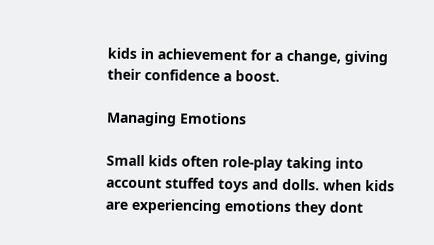kids in achievement for a change, giving their confidence a boost.

Managing Emotions

Small kids often role-play taking into account stuffed toys and dolls. when kids are experiencing emotions they dont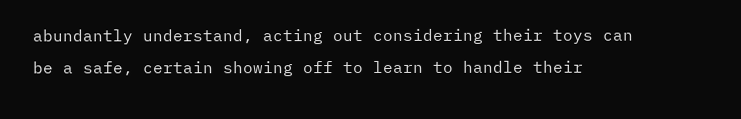abundantly understand, acting out considering their toys can be a safe, certain showing off to learn to handle their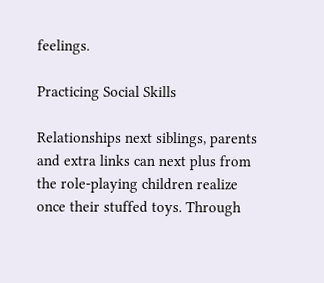feelings.

Practicing Social Skills

Relationships next siblings, parents and extra links can next plus from the role-playing children realize once their stuffed toys. Through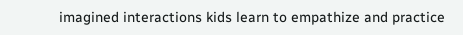imagined interactions kids learn to empathize and practice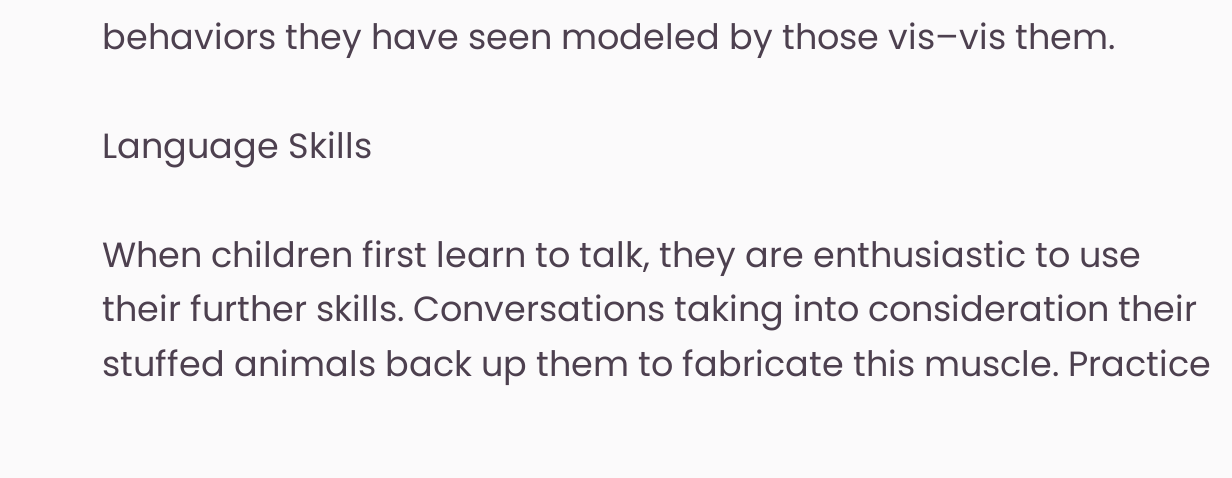behaviors they have seen modeled by those vis–vis them.

Language Skills

When children first learn to talk, they are enthusiastic to use their further skills. Conversations taking into consideration their stuffed animals back up them to fabricate this muscle. Practice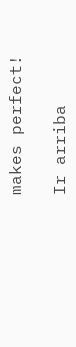makes perfect!

Ir arriba